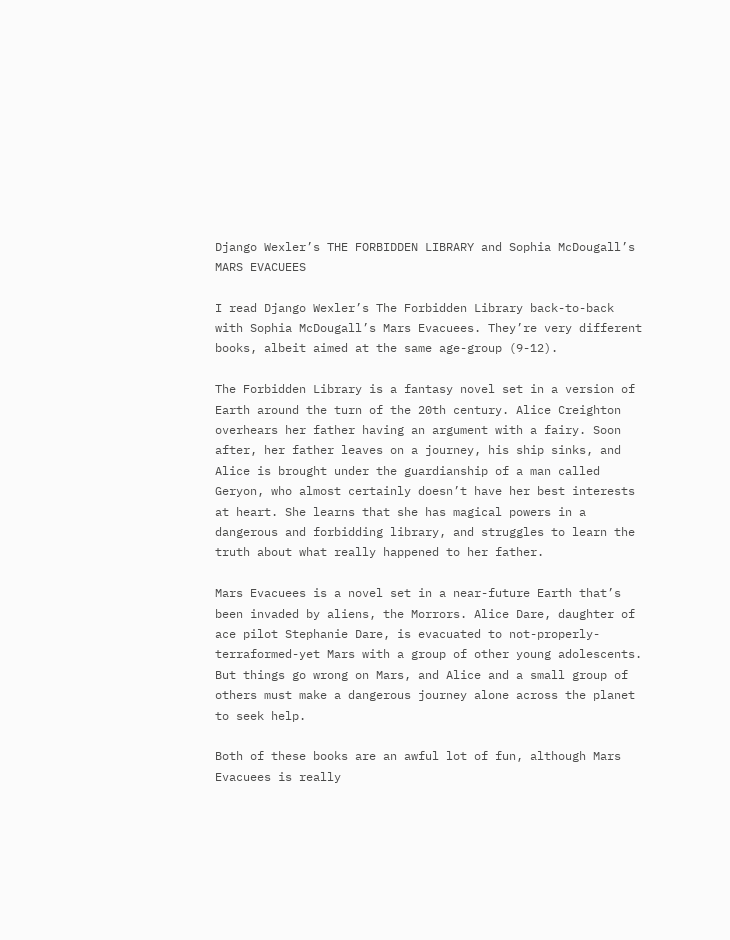Django Wexler’s THE FORBIDDEN LIBRARY and Sophia McDougall’s MARS EVACUEES

I read Django Wexler’s The Forbidden Library back-to-back with Sophia McDougall’s Mars Evacuees. They’re very different books, albeit aimed at the same age-group (9-12).

The Forbidden Library is a fantasy novel set in a version of Earth around the turn of the 20th century. Alice Creighton overhears her father having an argument with a fairy. Soon after, her father leaves on a journey, his ship sinks, and Alice is brought under the guardianship of a man called Geryon, who almost certainly doesn’t have her best interests at heart. She learns that she has magical powers in a dangerous and forbidding library, and struggles to learn the truth about what really happened to her father.

Mars Evacuees is a novel set in a near-future Earth that’s been invaded by aliens, the Morrors. Alice Dare, daughter of ace pilot Stephanie Dare, is evacuated to not-properly-terraformed-yet Mars with a group of other young adolescents. But things go wrong on Mars, and Alice and a small group of others must make a dangerous journey alone across the planet to seek help.

Both of these books are an awful lot of fun, although Mars Evacuees is really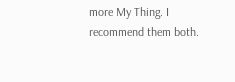more My Thing. I recommend them both.